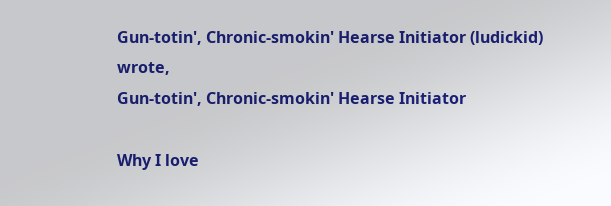Gun-totin', Chronic-smokin' Hearse Initiator (ludickid) wrote,
Gun-totin', Chronic-smokin' Hearse Initiator

Why I love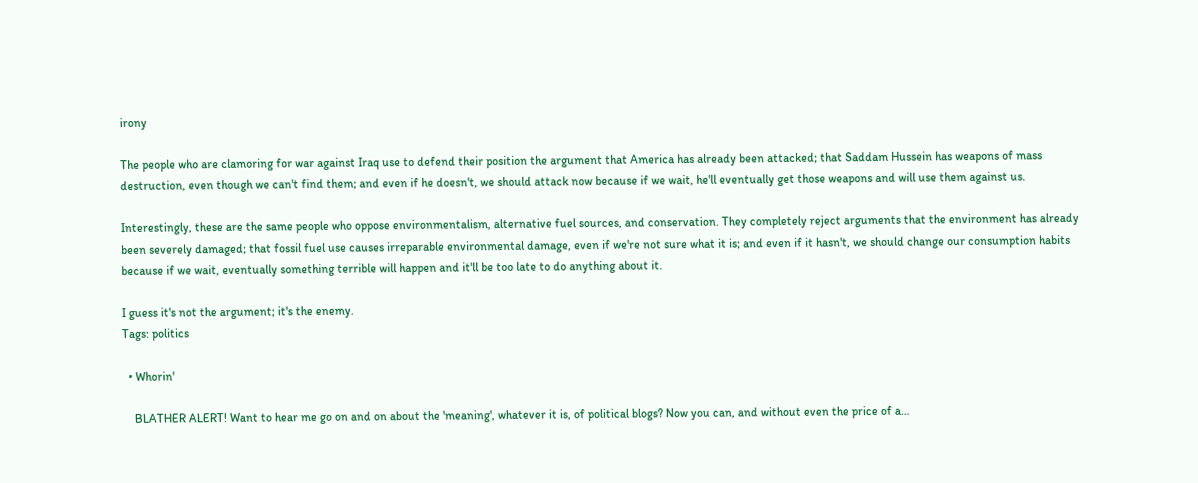irony

The people who are clamoring for war against Iraq use to defend their position the argument that America has already been attacked; that Saddam Hussein has weapons of mass destruction, even though we can't find them; and even if he doesn't, we should attack now because if we wait, he'll eventually get those weapons and will use them against us.

Interestingly, these are the same people who oppose environmentalism, alternative fuel sources, and conservation. They completely reject arguments that the environment has already been severely damaged; that fossil fuel use causes irreparable environmental damage, even if we're not sure what it is; and even if it hasn't, we should change our consumption habits because if we wait, eventually something terrible will happen and it'll be too late to do anything about it.

I guess it's not the argument; it's the enemy.
Tags: politics

  • Whorin'

    BLATHER ALERT! Want to hear me go on and on about the 'meaning', whatever it is, of political blogs? Now you can, and without even the price of a…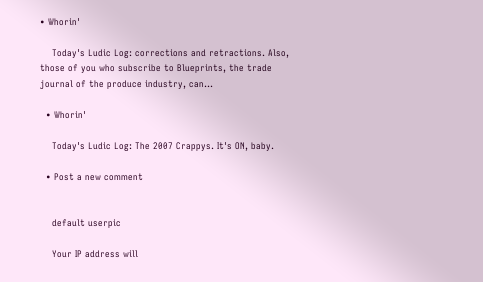• Whorin'

    Today's Ludic Log: corrections and retractions. Also, those of you who subscribe to Blueprints, the trade journal of the produce industry, can…

  • Whorin'

    Today's Ludic Log: The 2007 Crappys. It's ON, baby.

  • Post a new comment


    default userpic

    Your IP address will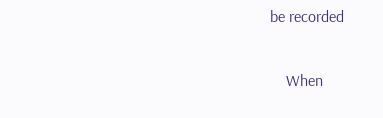be recorded

    When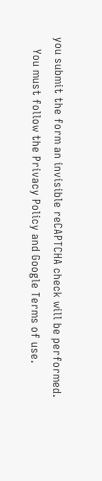you submit the form an invisible reCAPTCHA check will be performed.
    You must follow the Privacy Policy and Google Terms of use.